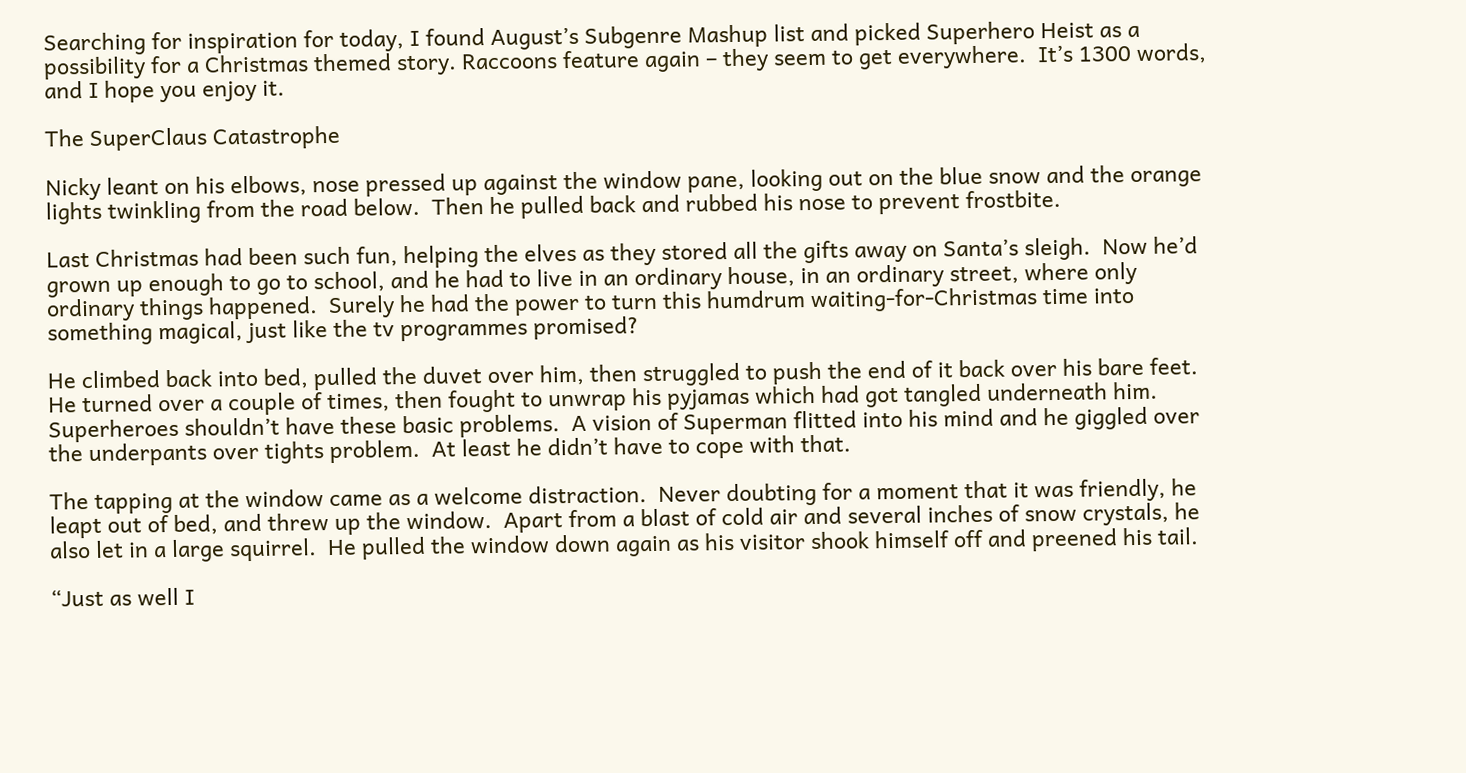Searching for inspiration for today, I found August’s Subgenre Mashup list and picked Superhero Heist as a possibility for a Christmas themed story. Raccoons feature again – they seem to get everywhere.  It’s 1300 words, and I hope you enjoy it.

The SuperClaus Catastrophe

Nicky leant on his elbows, nose pressed up against the window pane, looking out on the blue snow and the orange lights twinkling from the road below.  Then he pulled back and rubbed his nose to prevent frostbite.

Last Christmas had been such fun, helping the elves as they stored all the gifts away on Santa’s sleigh.  Now he’d grown up enough to go to school, and he had to live in an ordinary house, in an ordinary street, where only ordinary things happened.  Surely he had the power to turn this humdrum waiting-for-Christmas time into something magical, just like the tv programmes promised?

He climbed back into bed, pulled the duvet over him, then struggled to push the end of it back over his bare feet.  He turned over a couple of times, then fought to unwrap his pyjamas which had got tangled underneath him.  Superheroes shouldn’t have these basic problems.  A vision of Superman flitted into his mind and he giggled over the underpants over tights problem.  At least he didn’t have to cope with that.

The tapping at the window came as a welcome distraction.  Never doubting for a moment that it was friendly, he leapt out of bed, and threw up the window.  Apart from a blast of cold air and several inches of snow crystals, he also let in a large squirrel.  He pulled the window down again as his visitor shook himself off and preened his tail.

“Just as well I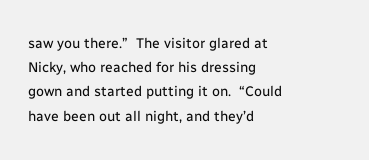saw you there.”  The visitor glared at Nicky, who reached for his dressing gown and started putting it on.  “Could have been out all night, and they’d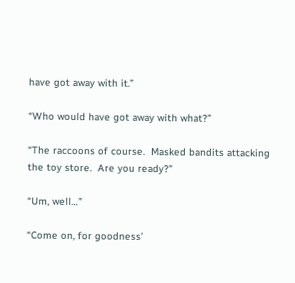have got away with it.”

“Who would have got away with what?”

“The raccoons of course.  Masked bandits attacking the toy store.  Are you ready?”

“Um, well…”

“Come on, for goodness’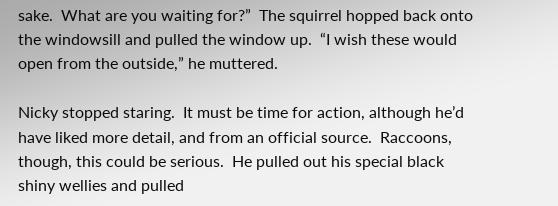sake.  What are you waiting for?”  The squirrel hopped back onto the windowsill and pulled the window up.  “I wish these would open from the outside,” he muttered.

Nicky stopped staring.  It must be time for action, although he’d have liked more detail, and from an official source.  Raccoons, though, this could be serious.  He pulled out his special black shiny wellies and pulled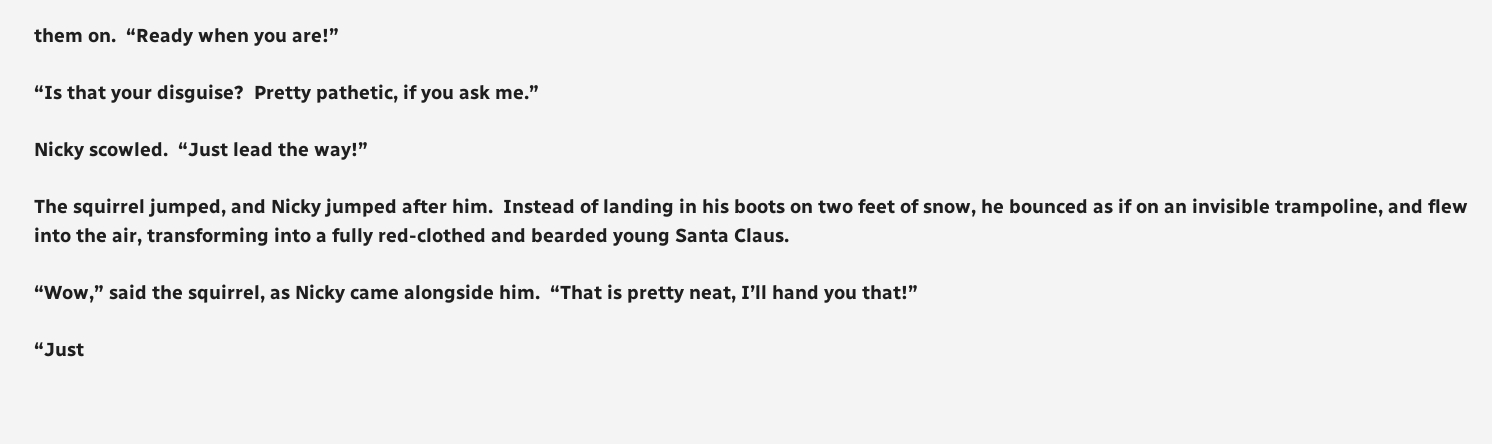them on.  “Ready when you are!”

“Is that your disguise?  Pretty pathetic, if you ask me.”

Nicky scowled.  “Just lead the way!”

The squirrel jumped, and Nicky jumped after him.  Instead of landing in his boots on two feet of snow, he bounced as if on an invisible trampoline, and flew into the air, transforming into a fully red-clothed and bearded young Santa Claus.

“Wow,” said the squirrel, as Nicky came alongside him.  “That is pretty neat, I’ll hand you that!”

“Just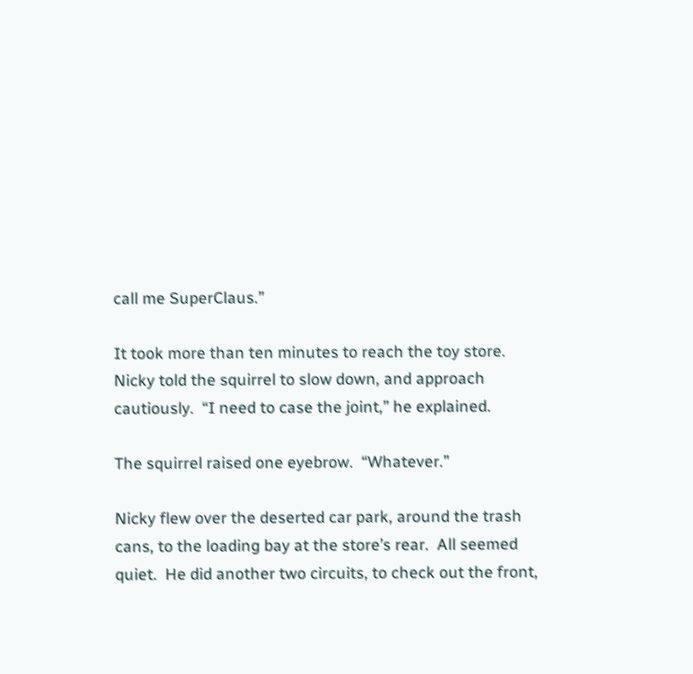call me SuperClaus.”

It took more than ten minutes to reach the toy store.  Nicky told the squirrel to slow down, and approach cautiously.  “I need to case the joint,” he explained.

The squirrel raised one eyebrow.  “Whatever.”

Nicky flew over the deserted car park, around the trash cans, to the loading bay at the store’s rear.  All seemed quiet.  He did another two circuits, to check out the front,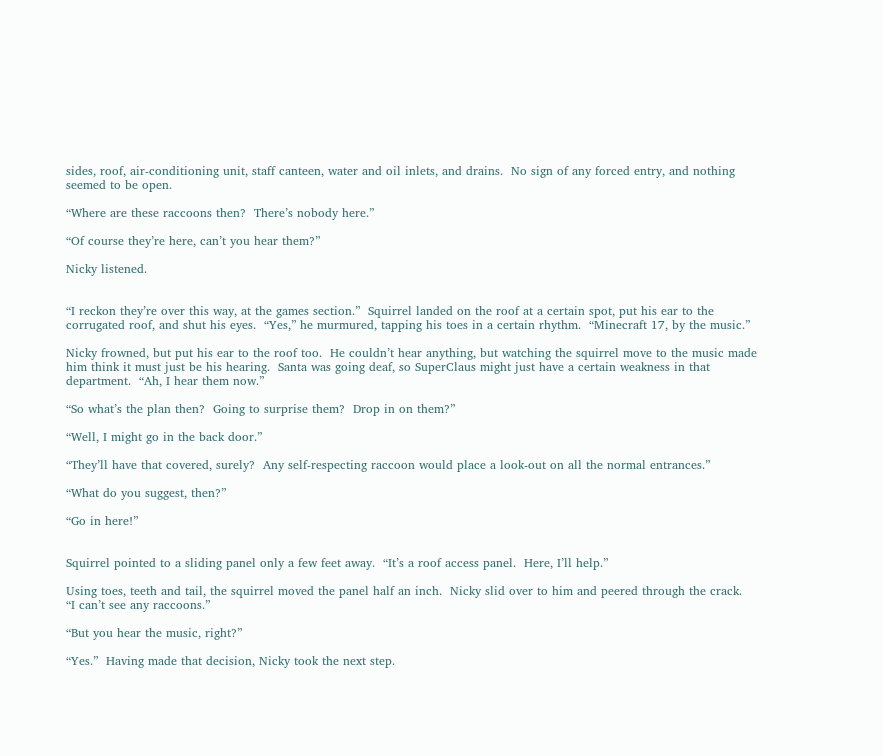sides, roof, air-conditioning unit, staff canteen, water and oil inlets, and drains.  No sign of any forced entry, and nothing seemed to be open.

“Where are these raccoons then?  There’s nobody here.”

“Of course they’re here, can’t you hear them?”

Nicky listened.


“I reckon they’re over this way, at the games section.”  Squirrel landed on the roof at a certain spot, put his ear to the corrugated roof, and shut his eyes.  “Yes,” he murmured, tapping his toes in a certain rhythm.  “Minecraft 17, by the music.”

Nicky frowned, but put his ear to the roof too.  He couldn’t hear anything, but watching the squirrel move to the music made him think it must just be his hearing.  Santa was going deaf, so SuperClaus might just have a certain weakness in that department.  “Ah, I hear them now.”

“So what’s the plan then?  Going to surprise them?  Drop in on them?”

“Well, I might go in the back door.”

“They’ll have that covered, surely?  Any self-respecting raccoon would place a look-out on all the normal entrances.”

“What do you suggest, then?”

“Go in here!”


Squirrel pointed to a sliding panel only a few feet away.  “It’s a roof access panel.  Here, I’ll help.”

Using toes, teeth and tail, the squirrel moved the panel half an inch.  Nicky slid over to him and peered through the crack.  “I can’t see any raccoons.”

“But you hear the music, right?”

“Yes.”  Having made that decision, Nicky took the next step.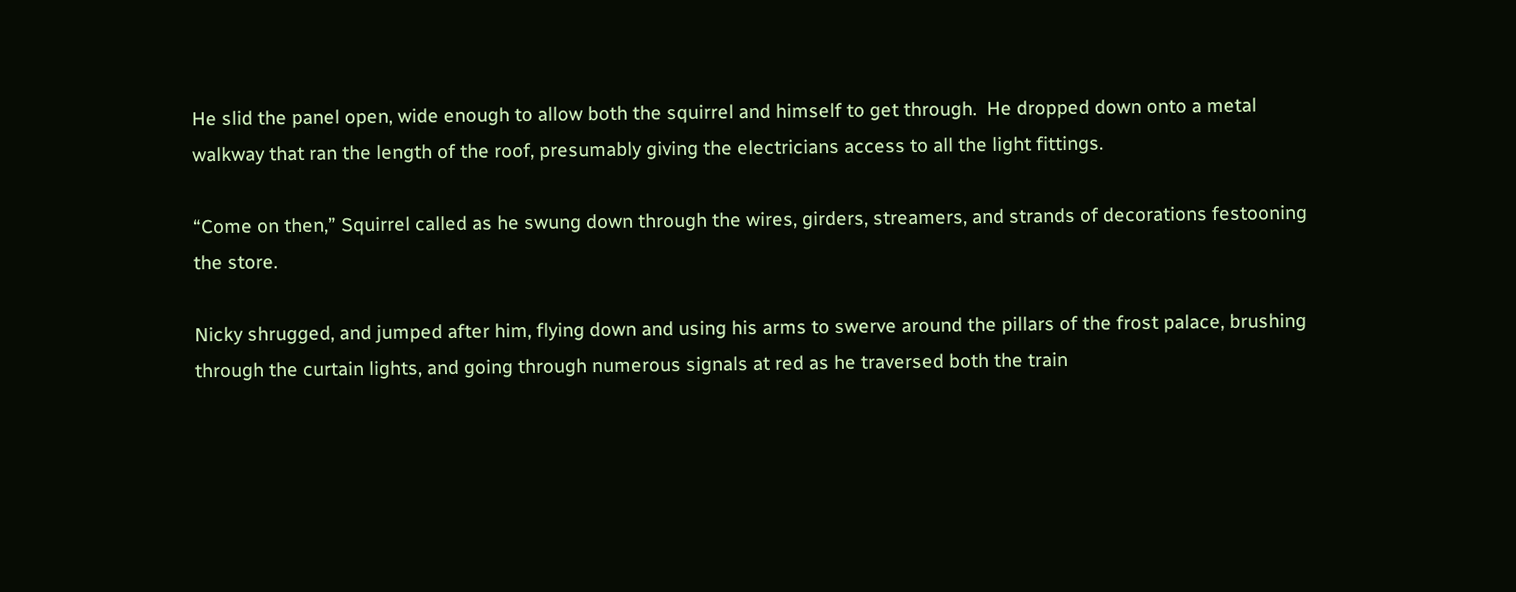He slid the panel open, wide enough to allow both the squirrel and himself to get through.  He dropped down onto a metal walkway that ran the length of the roof, presumably giving the electricians access to all the light fittings.

“Come on then,” Squirrel called as he swung down through the wires, girders, streamers, and strands of decorations festooning the store.

Nicky shrugged, and jumped after him, flying down and using his arms to swerve around the pillars of the frost palace, brushing through the curtain lights, and going through numerous signals at red as he traversed both the train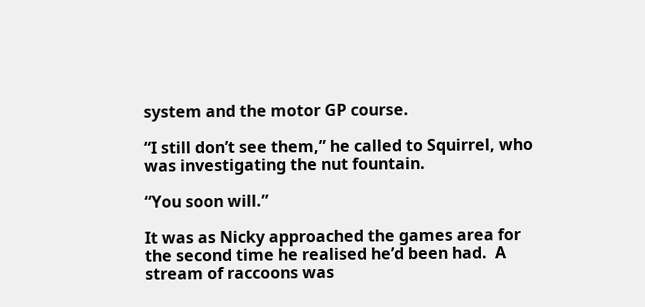system and the motor GP course.

“I still don’t see them,” he called to Squirrel, who was investigating the nut fountain.

“You soon will.”

It was as Nicky approached the games area for the second time he realised he’d been had.  A stream of raccoons was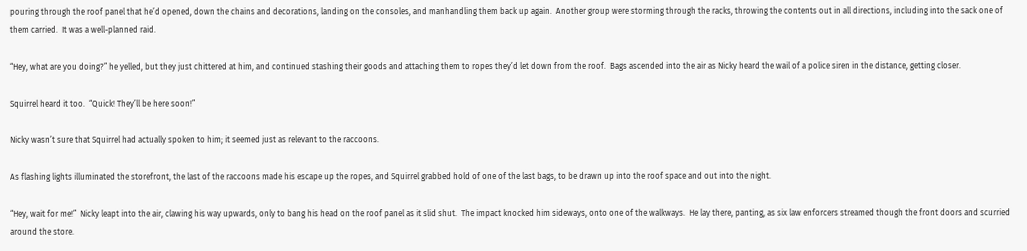pouring through the roof panel that he’d opened, down the chains and decorations, landing on the consoles, and manhandling them back up again.  Another group were storming through the racks, throwing the contents out in all directions, including into the sack one of them carried.  It was a well-planned raid.

“Hey, what are you doing?” he yelled, but they just chittered at him, and continued stashing their goods and attaching them to ropes they’d let down from the roof.  Bags ascended into the air as Nicky heard the wail of a police siren in the distance, getting closer.

Squirrel heard it too.  “Quick! They’ll be here soon!”

Nicky wasn’t sure that Squirrel had actually spoken to him; it seemed just as relevant to the raccoons.

As flashing lights illuminated the storefront, the last of the raccoons made his escape up the ropes, and Squirrel grabbed hold of one of the last bags, to be drawn up into the roof space and out into the night.

“Hey, wait for me!”  Nicky leapt into the air, clawing his way upwards, only to bang his head on the roof panel as it slid shut.  The impact knocked him sideways, onto one of the walkways.  He lay there, panting, as six law enforcers streamed though the front doors and scurried around the store.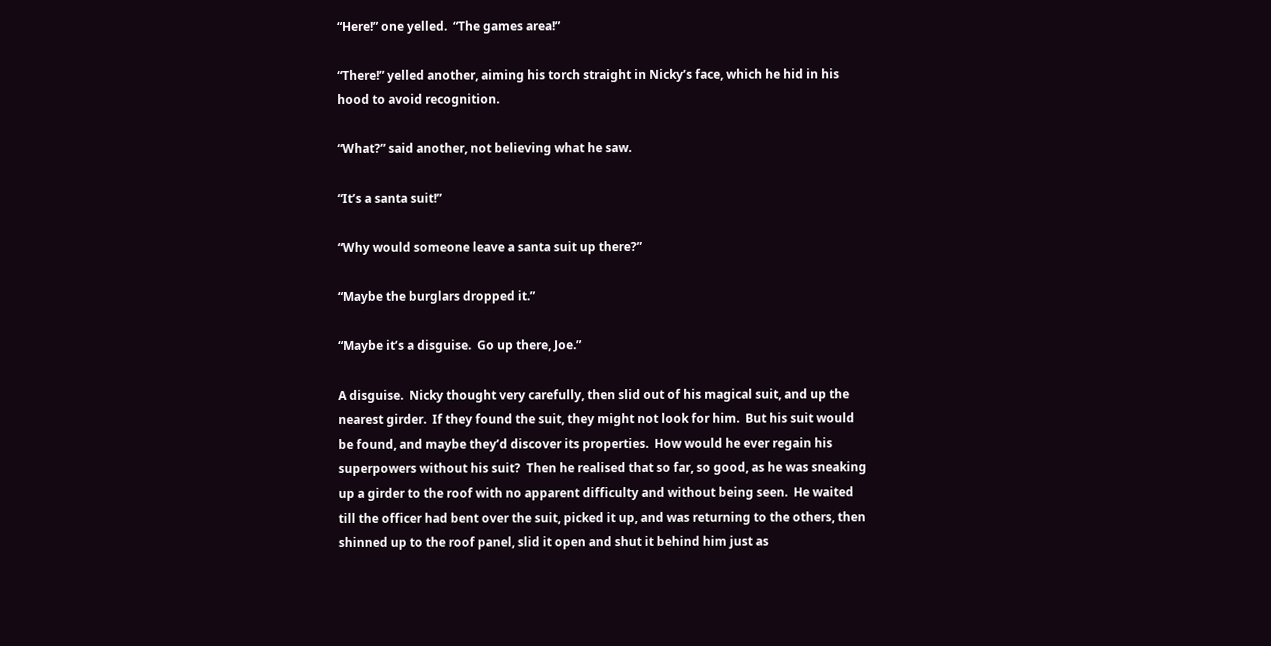“Here!” one yelled.  “The games area!”

“There!” yelled another, aiming his torch straight in Nicky’s face, which he hid in his hood to avoid recognition.

“What?” said another, not believing what he saw.

“It’s a santa suit!”

“Why would someone leave a santa suit up there?”

“Maybe the burglars dropped it.”

“Maybe it’s a disguise.  Go up there, Joe.”

A disguise.  Nicky thought very carefully, then slid out of his magical suit, and up the nearest girder.  If they found the suit, they might not look for him.  But his suit would be found, and maybe they’d discover its properties.  How would he ever regain his superpowers without his suit?  Then he realised that so far, so good, as he was sneaking up a girder to the roof with no apparent difficulty and without being seen.  He waited till the officer had bent over the suit, picked it up, and was returning to the others, then shinned up to the roof panel, slid it open and shut it behind him just as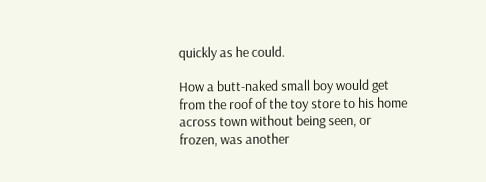quickly as he could.

How a butt-naked small boy would get from the roof of the toy store to his home across town without being seen, or frozen, was another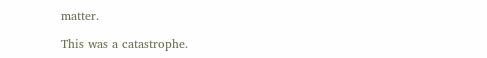matter.

This was a catastrophe.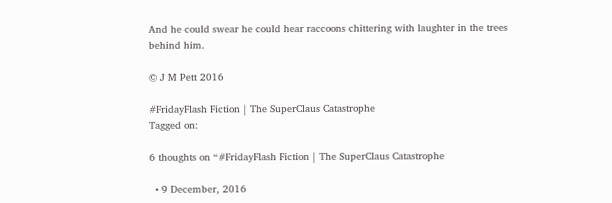And he could swear he could hear raccoons chittering with laughter in the trees behind him.

© J M Pett 2016

#FridayFlash Fiction | The SuperClaus Catastrophe
Tagged on:

6 thoughts on “#FridayFlash Fiction | The SuperClaus Catastrophe

  • 9 December, 2016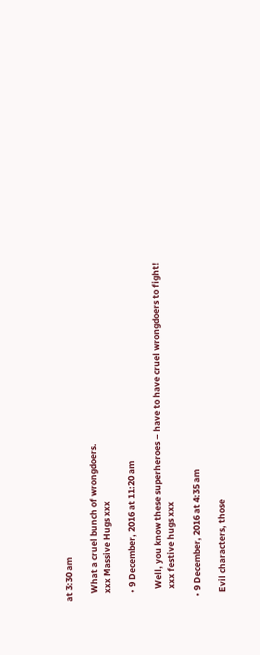at 3:30 am

    What a cruel bunch of wrongdoers.
    xxx Massive Hugs xxx

    • 9 December, 2016 at 11:20 am

      Well, you know these superheroes – have to have cruel wrongdoers to fight!
      xxx festive hugs xxx

  • 9 December, 2016 at 4:35 am

    Evil characters, those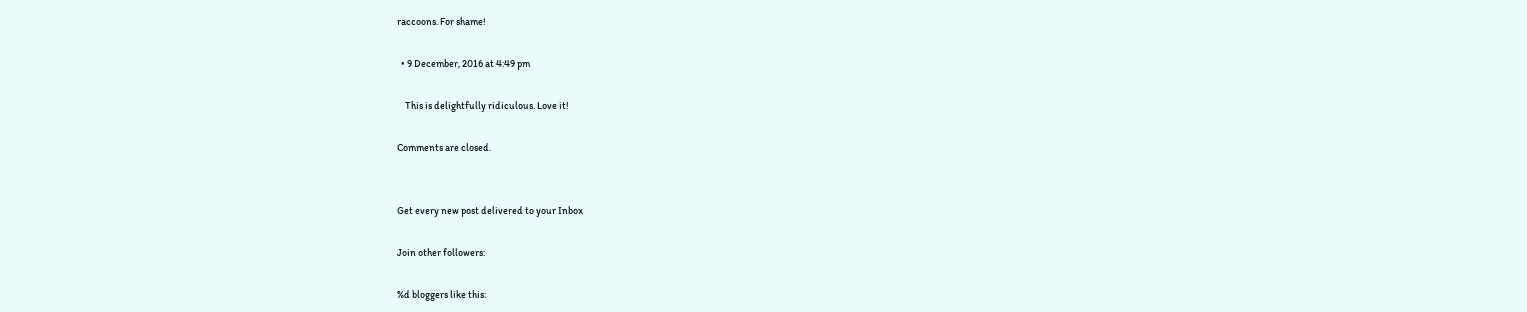raccoons. For shame!

  • 9 December, 2016 at 4:49 pm

    This is delightfully ridiculous. Love it!

Comments are closed.


Get every new post delivered to your Inbox

Join other followers:

%d bloggers like this: